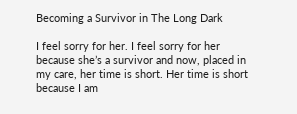Becoming a Survivor in The Long Dark

I feel sorry for her. I feel sorry for her because she’s a survivor and now, placed in my care, her time is short. Her time is short because I am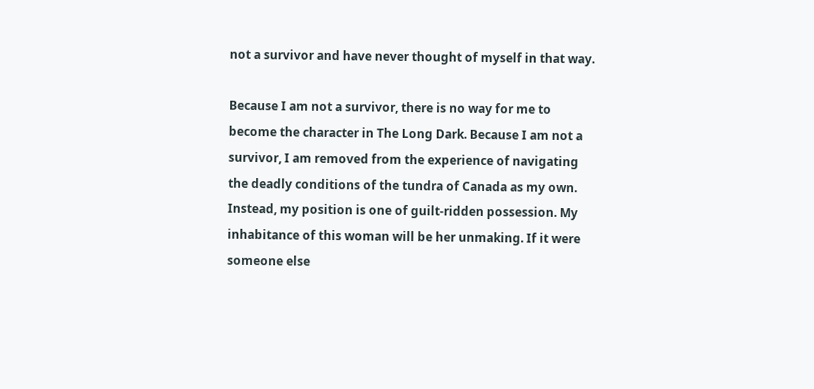not a survivor and have never thought of myself in that way.

Because I am not a survivor, there is no way for me to become the character in The Long Dark. Because I am not a survivor, I am removed from the experience of navigating the deadly conditions of the tundra of Canada as my own. Instead, my position is one of guilt-ridden possession. My inhabitance of this woman will be her unmaking. If it were someone else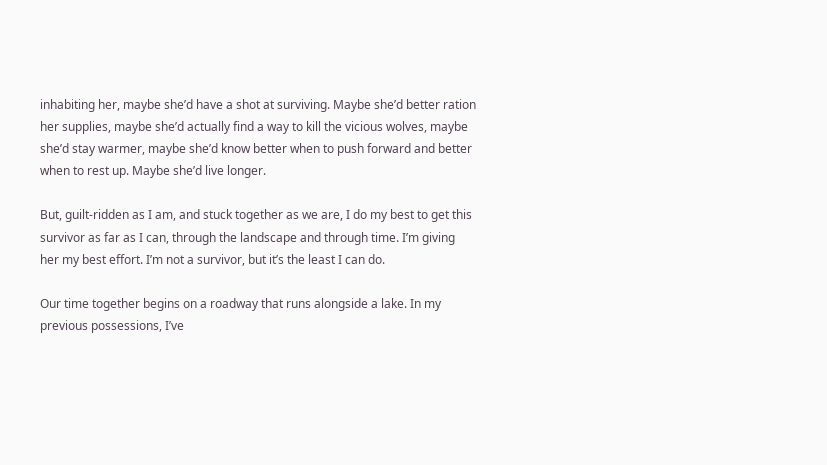inhabiting her, maybe she’d have a shot at surviving. Maybe she’d better ration her supplies, maybe she’d actually find a way to kill the vicious wolves, maybe she’d stay warmer, maybe she’d know better when to push forward and better when to rest up. Maybe she’d live longer.

But, guilt-ridden as I am, and stuck together as we are, I do my best to get this survivor as far as I can, through the landscape and through time. I’m giving her my best effort. I’m not a survivor, but it’s the least I can do.

Our time together begins on a roadway that runs alongside a lake. In my previous possessions, I’ve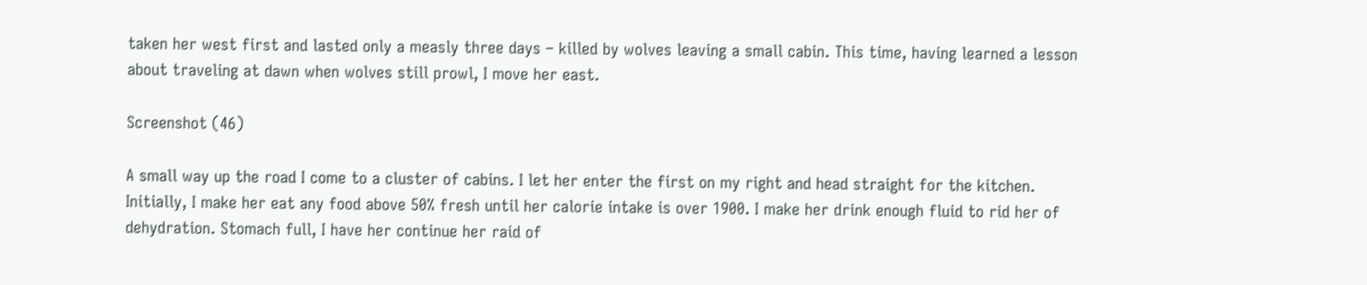taken her west first and lasted only a measly three days – killed by wolves leaving a small cabin. This time, having learned a lesson about traveling at dawn when wolves still prowl, I move her east.

Screenshot (46)

A small way up the road I come to a cluster of cabins. I let her enter the first on my right and head straight for the kitchen. Initially, I make her eat any food above 50% fresh until her calorie intake is over 1900. I make her drink enough fluid to rid her of dehydration. Stomach full, I have her continue her raid of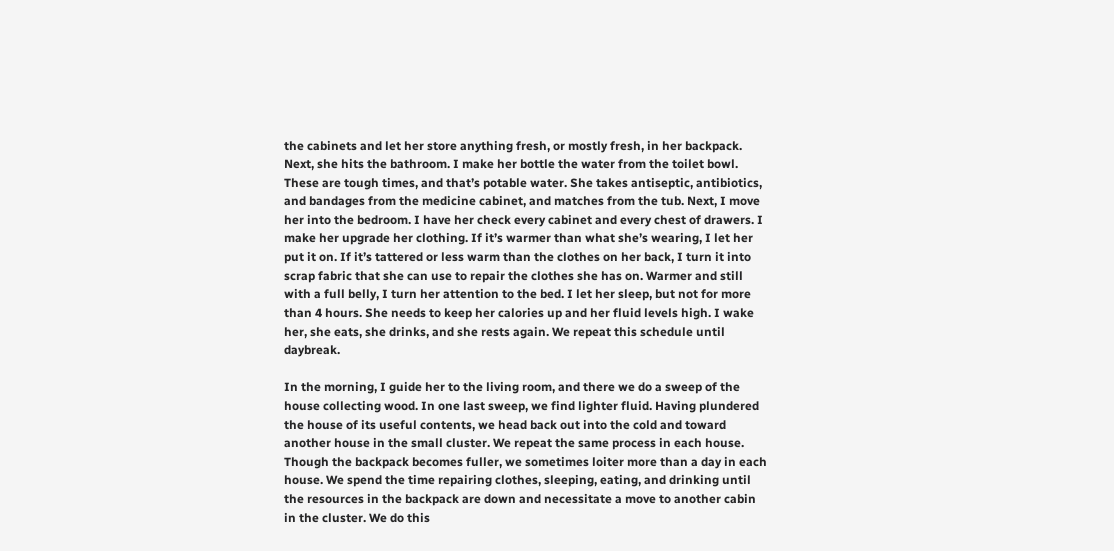the cabinets and let her store anything fresh, or mostly fresh, in her backpack. Next, she hits the bathroom. I make her bottle the water from the toilet bowl. These are tough times, and that’s potable water. She takes antiseptic, antibiotics, and bandages from the medicine cabinet, and matches from the tub. Next, I move her into the bedroom. I have her check every cabinet and every chest of drawers. I make her upgrade her clothing. If it’s warmer than what she’s wearing, I let her put it on. If it’s tattered or less warm than the clothes on her back, I turn it into scrap fabric that she can use to repair the clothes she has on. Warmer and still with a full belly, I turn her attention to the bed. I let her sleep, but not for more than 4 hours. She needs to keep her calories up and her fluid levels high. I wake her, she eats, she drinks, and she rests again. We repeat this schedule until daybreak.

In the morning, I guide her to the living room, and there we do a sweep of the house collecting wood. In one last sweep, we find lighter fluid. Having plundered the house of its useful contents, we head back out into the cold and toward another house in the small cluster. We repeat the same process in each house. Though the backpack becomes fuller, we sometimes loiter more than a day in each house. We spend the time repairing clothes, sleeping, eating, and drinking until the resources in the backpack are down and necessitate a move to another cabin in the cluster. We do this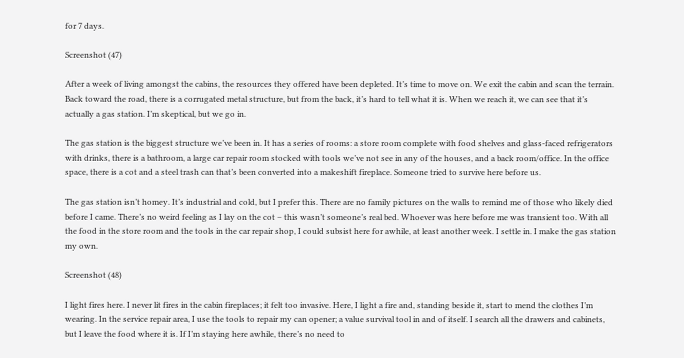for 7 days.

Screenshot (47)

After a week of living amongst the cabins, the resources they offered have been depleted. It’s time to move on. We exit the cabin and scan the terrain. Back toward the road, there is a corrugated metal structure, but from the back, it’s hard to tell what it is. When we reach it, we can see that it’s actually a gas station. I’m skeptical, but we go in.

The gas station is the biggest structure we’ve been in. It has a series of rooms: a store room complete with food shelves and glass-faced refrigerators with drinks, there is a bathroom, a large car repair room stocked with tools we’ve not see in any of the houses, and a back room/office. In the office space, there is a cot and a steel trash can that’s been converted into a makeshift fireplace. Someone tried to survive here before us.

The gas station isn’t homey. It’s industrial and cold, but I prefer this. There are no family pictures on the walls to remind me of those who likely died before I came. There’s no weird feeling as I lay on the cot – this wasn’t someone’s real bed. Whoever was here before me was transient too. With all the food in the store room and the tools in the car repair shop, I could subsist here for awhile, at least another week. I settle in. I make the gas station my own.

Screenshot (48)

I light fires here. I never lit fires in the cabin fireplaces; it felt too invasive. Here, I light a fire and, standing beside it, start to mend the clothes I’m wearing. In the service repair area, I use the tools to repair my can opener; a value survival tool in and of itself. I search all the drawers and cabinets, but I leave the food where it is. If I’m staying here awhile, there’s no need to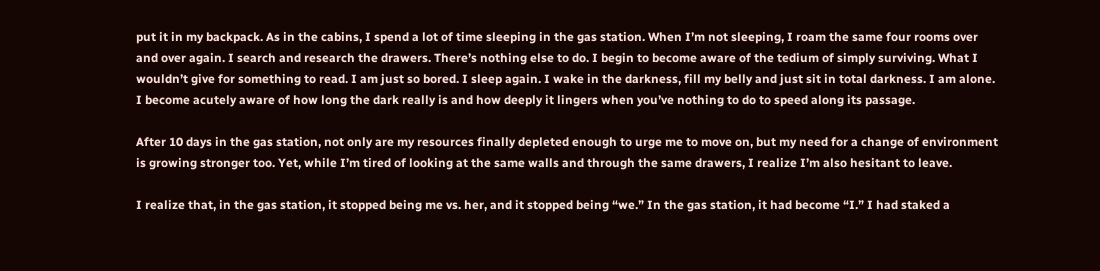put it in my backpack. As in the cabins, I spend a lot of time sleeping in the gas station. When I’m not sleeping, I roam the same four rooms over and over again. I search and research the drawers. There’s nothing else to do. I begin to become aware of the tedium of simply surviving. What I wouldn’t give for something to read. I am just so bored. I sleep again. I wake in the darkness, fill my belly and just sit in total darkness. I am alone. I become acutely aware of how long the dark really is and how deeply it lingers when you’ve nothing to do to speed along its passage.

After 10 days in the gas station, not only are my resources finally depleted enough to urge me to move on, but my need for a change of environment is growing stronger too. Yet, while I’m tired of looking at the same walls and through the same drawers, I realize I’m also hesitant to leave.

I realize that, in the gas station, it stopped being me vs. her, and it stopped being “we.” In the gas station, it had become “I.” I had staked a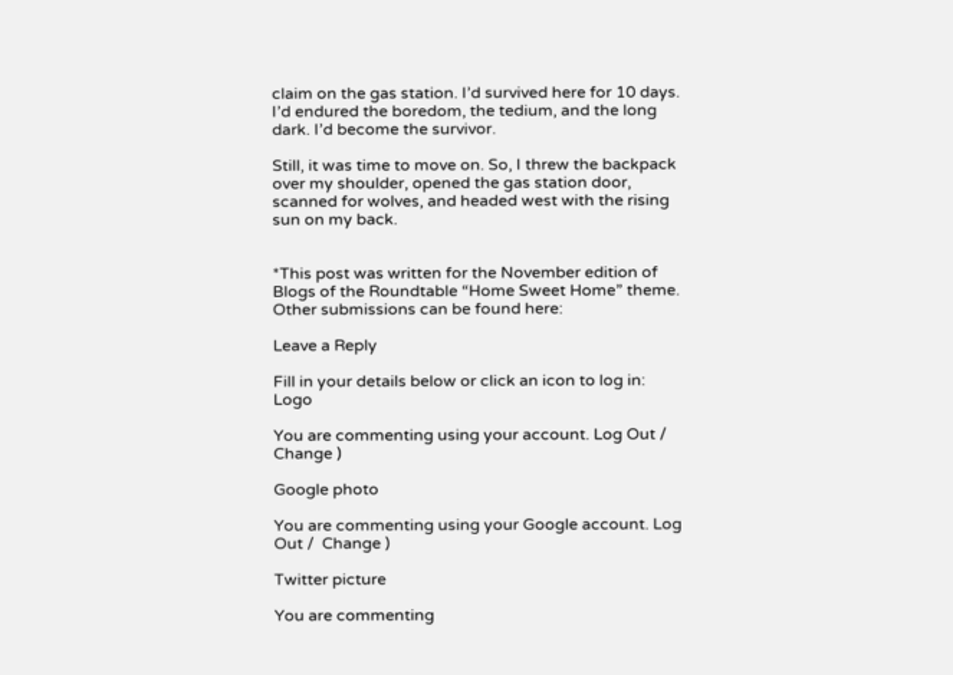claim on the gas station. I’d survived here for 10 days. I’d endured the boredom, the tedium, and the long dark. I’d become the survivor.

Still, it was time to move on. So, I threw the backpack over my shoulder, opened the gas station door, scanned for wolves, and headed west with the rising sun on my back.


*This post was written for the November edition of Blogs of the Roundtable “Home Sweet Home” theme. Other submissions can be found here:

Leave a Reply

Fill in your details below or click an icon to log in: Logo

You are commenting using your account. Log Out /  Change )

Google photo

You are commenting using your Google account. Log Out /  Change )

Twitter picture

You are commenting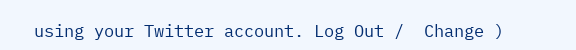using your Twitter account. Log Out /  Change )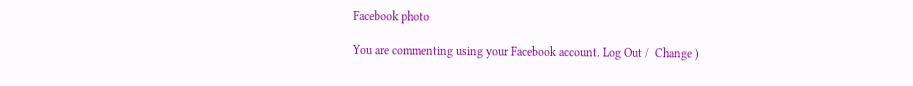Facebook photo

You are commenting using your Facebook account. Log Out /  Change )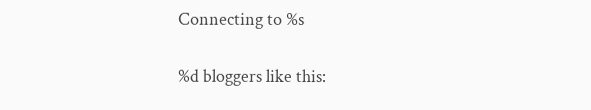Connecting to %s

%d bloggers like this: